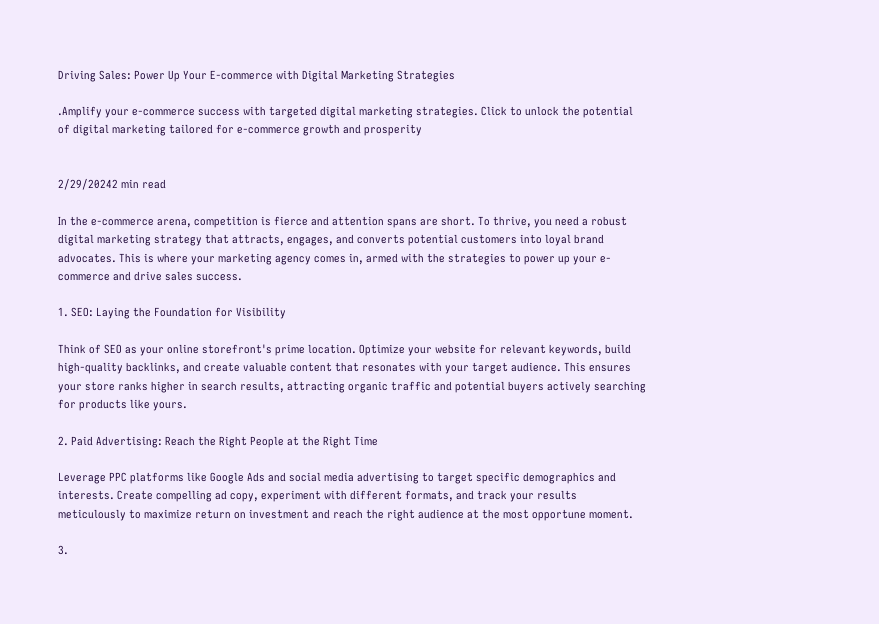Driving Sales: Power Up Your E-commerce with Digital Marketing Strategies

.Amplify your e-commerce success with targeted digital marketing strategies. Click to unlock the potential of digital marketing tailored for e-commerce growth and prosperity


2/29/20242 min read

In the e-commerce arena, competition is fierce and attention spans are short. To thrive, you need a robust digital marketing strategy that attracts, engages, and converts potential customers into loyal brand advocates. This is where your marketing agency comes in, armed with the strategies to power up your e-commerce and drive sales success.

1. SEO: Laying the Foundation for Visibility

Think of SEO as your online storefront's prime location. Optimize your website for relevant keywords, build high-quality backlinks, and create valuable content that resonates with your target audience. This ensures your store ranks higher in search results, attracting organic traffic and potential buyers actively searching for products like yours.

2. Paid Advertising: Reach the Right People at the Right Time

Leverage PPC platforms like Google Ads and social media advertising to target specific demographics and interests. Create compelling ad copy, experiment with different formats, and track your results meticulously to maximize return on investment and reach the right audience at the most opportune moment.

3.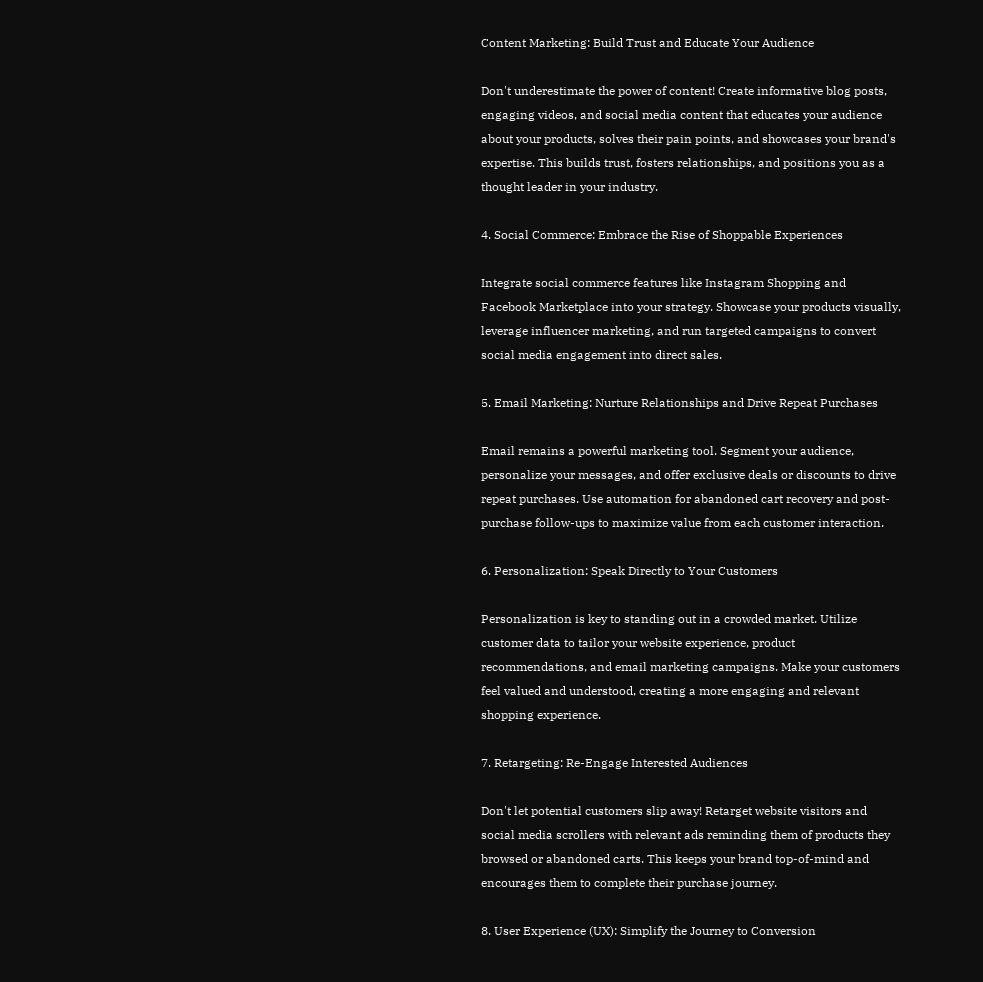Content Marketing: Build Trust and Educate Your Audience

Don't underestimate the power of content! Create informative blog posts, engaging videos, and social media content that educates your audience about your products, solves their pain points, and showcases your brand's expertise. This builds trust, fosters relationships, and positions you as a thought leader in your industry.

4. Social Commerce: Embrace the Rise of Shoppable Experiences

Integrate social commerce features like Instagram Shopping and Facebook Marketplace into your strategy. Showcase your products visually, leverage influencer marketing, and run targeted campaigns to convert social media engagement into direct sales.

5. Email Marketing: Nurture Relationships and Drive Repeat Purchases

Email remains a powerful marketing tool. Segment your audience, personalize your messages, and offer exclusive deals or discounts to drive repeat purchases. Use automation for abandoned cart recovery and post-purchase follow-ups to maximize value from each customer interaction.

6. Personalization: Speak Directly to Your Customers

Personalization is key to standing out in a crowded market. Utilize customer data to tailor your website experience, product recommendations, and email marketing campaigns. Make your customers feel valued and understood, creating a more engaging and relevant shopping experience.

7. Retargeting: Re-Engage Interested Audiences

Don't let potential customers slip away! Retarget website visitors and social media scrollers with relevant ads reminding them of products they browsed or abandoned carts. This keeps your brand top-of-mind and encourages them to complete their purchase journey.

8. User Experience (UX): Simplify the Journey to Conversion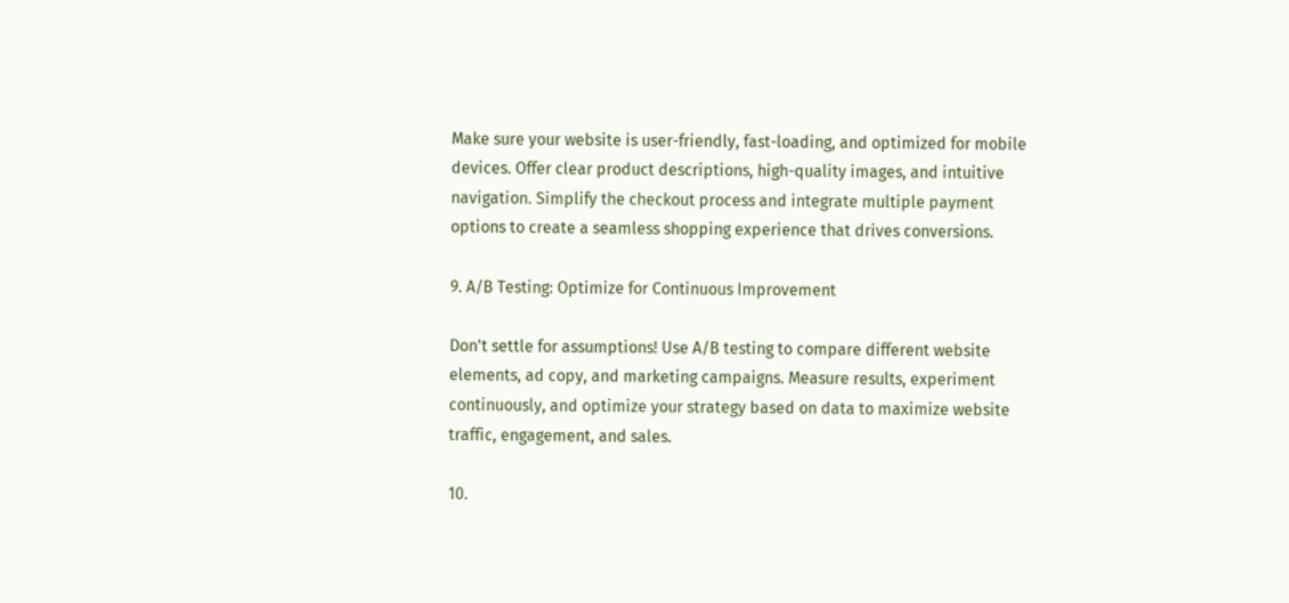Make sure your website is user-friendly, fast-loading, and optimized for mobile devices. Offer clear product descriptions, high-quality images, and intuitive navigation. Simplify the checkout process and integrate multiple payment options to create a seamless shopping experience that drives conversions.

9. A/B Testing: Optimize for Continuous Improvement

Don't settle for assumptions! Use A/B testing to compare different website elements, ad copy, and marketing campaigns. Measure results, experiment continuously, and optimize your strategy based on data to maximize website traffic, engagement, and sales.

10.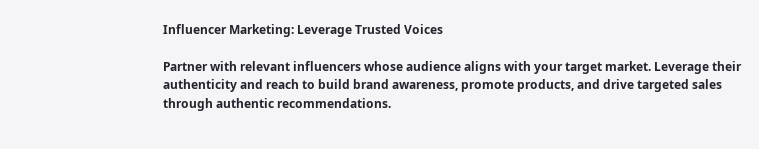Influencer Marketing: Leverage Trusted Voices

Partner with relevant influencers whose audience aligns with your target market. Leverage their authenticity and reach to build brand awareness, promote products, and drive targeted sales through authentic recommendations.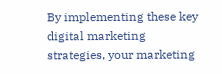By implementing these key digital marketing strategies, your marketing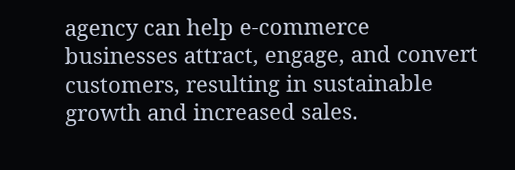agency can help e-commerce businesses attract, engage, and convert customers, resulting in sustainable growth and increased sales.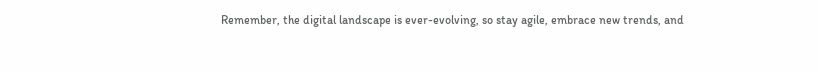Remember, the digital landscape is ever-evolving, so stay agile, embrace new trends, and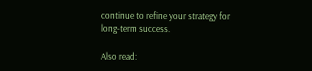continue to refine your strategy for long-term success.

Also read: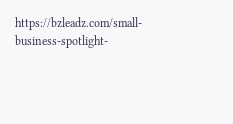https://bzleadz.com/small-business-spotlight-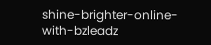shine-brighter-online-with-bzleadz